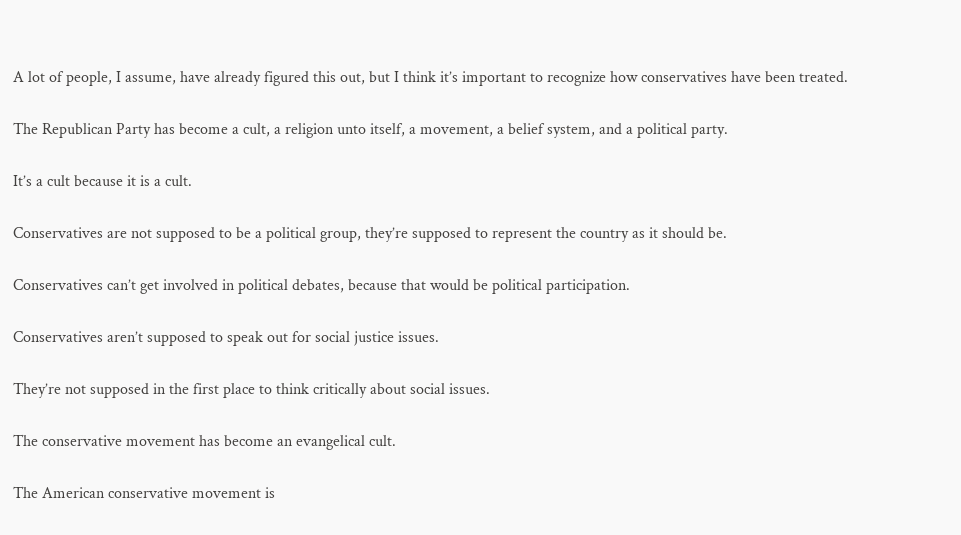A lot of people, I assume, have already figured this out, but I think it’s important to recognize how conservatives have been treated.

The Republican Party has become a cult, a religion unto itself, a movement, a belief system, and a political party.

It’s a cult because it is a cult.

Conservatives are not supposed to be a political group, they’re supposed to represent the country as it should be.

Conservatives can’t get involved in political debates, because that would be political participation.

Conservatives aren’t supposed to speak out for social justice issues.

They’re not supposed in the first place to think critically about social issues.

The conservative movement has become an evangelical cult.

The American conservative movement is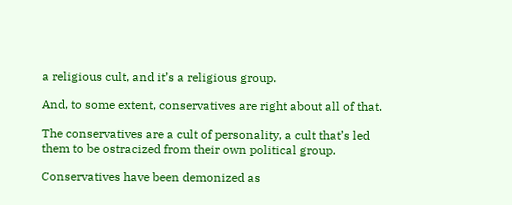a religious cult, and it’s a religious group.

And, to some extent, conservatives are right about all of that.

The conservatives are a cult of personality, a cult that’s led them to be ostracized from their own political group.

Conservatives have been demonized as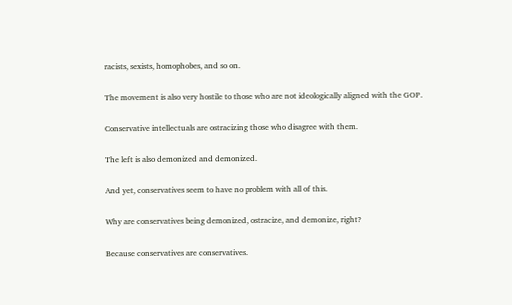racists, sexists, homophobes, and so on.

The movement is also very hostile to those who are not ideologically aligned with the GOP.

Conservative intellectuals are ostracizing those who disagree with them.

The left is also demonized and demonized.

And yet, conservatives seem to have no problem with all of this.

Why are conservatives being demonized, ostracize, and demonize, right?

Because conservatives are conservatives.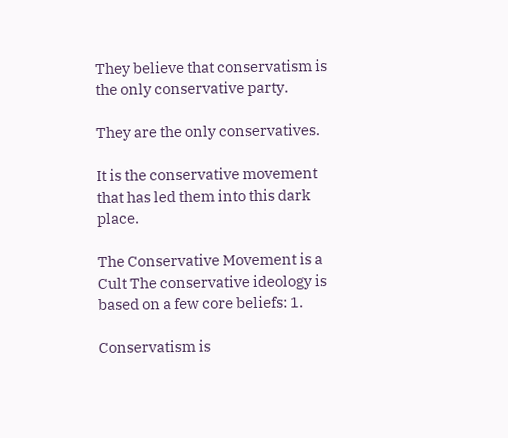They believe that conservatism is the only conservative party.

They are the only conservatives.

It is the conservative movement that has led them into this dark place.

The Conservative Movement is a Cult The conservative ideology is based on a few core beliefs: 1.

Conservatism is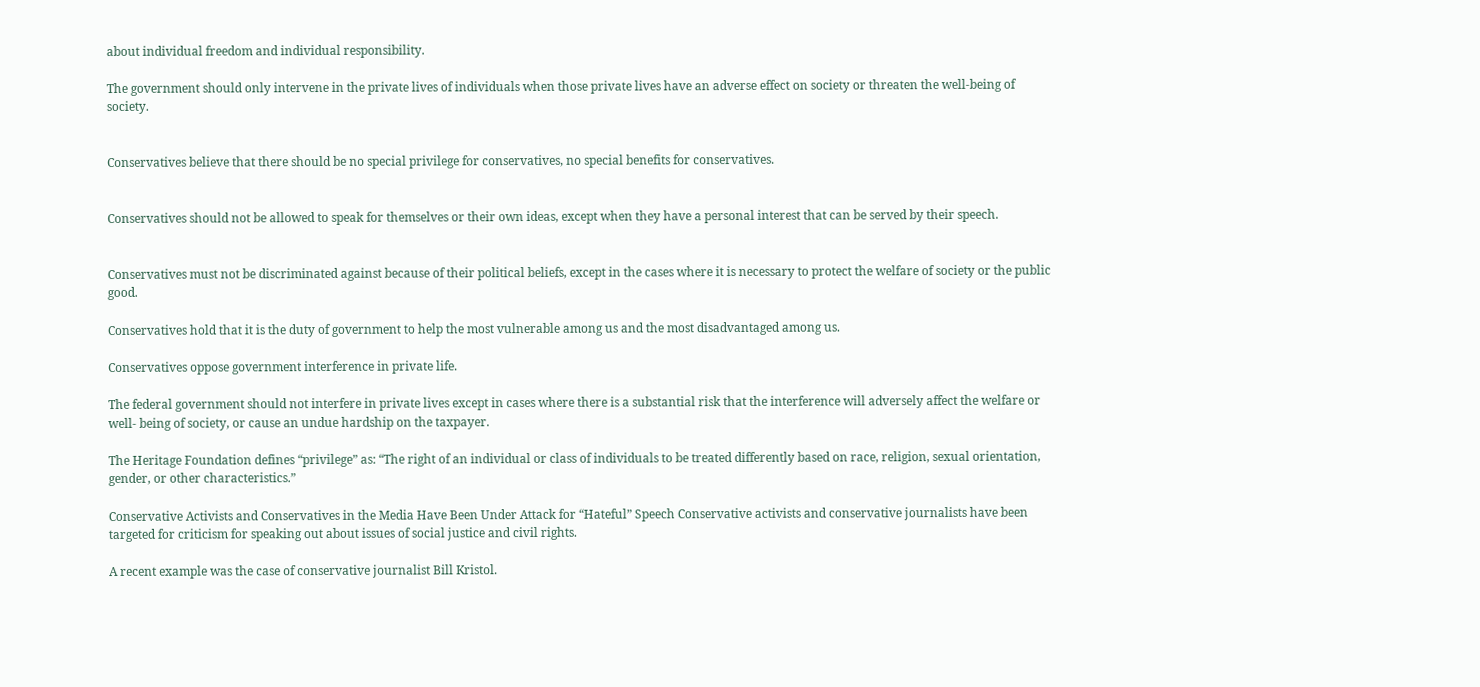about individual freedom and individual responsibility.

The government should only intervene in the private lives of individuals when those private lives have an adverse effect on society or threaten the well-being of society.


Conservatives believe that there should be no special privilege for conservatives, no special benefits for conservatives.


Conservatives should not be allowed to speak for themselves or their own ideas, except when they have a personal interest that can be served by their speech.


Conservatives must not be discriminated against because of their political beliefs, except in the cases where it is necessary to protect the welfare of society or the public good.

Conservatives hold that it is the duty of government to help the most vulnerable among us and the most disadvantaged among us.

Conservatives oppose government interference in private life.

The federal government should not interfere in private lives except in cases where there is a substantial risk that the interference will adversely affect the welfare or well- being of society, or cause an undue hardship on the taxpayer.

The Heritage Foundation defines “privilege” as: “The right of an individual or class of individuals to be treated differently based on race, religion, sexual orientation, gender, or other characteristics.”

Conservative Activists and Conservatives in the Media Have Been Under Attack for “Hateful” Speech Conservative activists and conservative journalists have been targeted for criticism for speaking out about issues of social justice and civil rights.

A recent example was the case of conservative journalist Bill Kristol.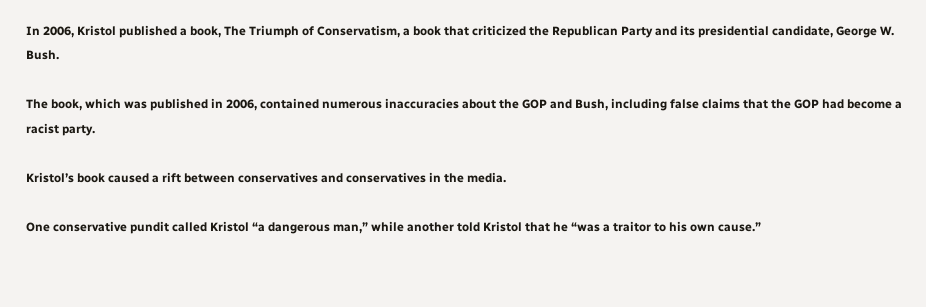In 2006, Kristol published a book, The Triumph of Conservatism, a book that criticized the Republican Party and its presidential candidate, George W. Bush.

The book, which was published in 2006, contained numerous inaccuracies about the GOP and Bush, including false claims that the GOP had become a racist party.

Kristol’s book caused a rift between conservatives and conservatives in the media.

One conservative pundit called Kristol “a dangerous man,” while another told Kristol that he “was a traitor to his own cause.”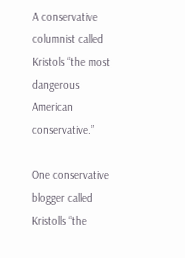A conservative columnist called Kristols “the most dangerous American conservative.”

One conservative blogger called Kristolls “the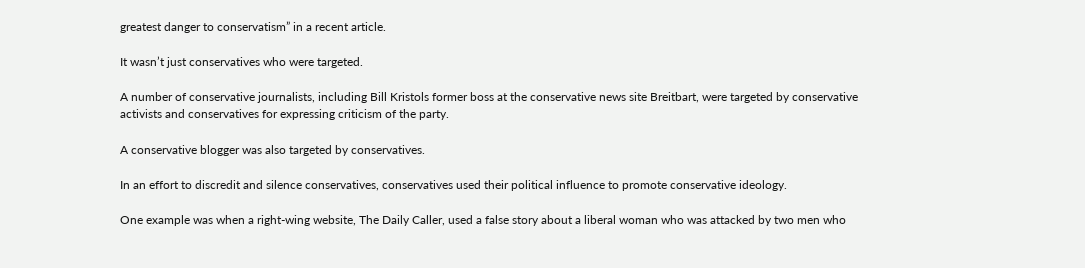greatest danger to conservatism” in a recent article.

It wasn’t just conservatives who were targeted.

A number of conservative journalists, including Bill Kristols former boss at the conservative news site Breitbart, were targeted by conservative activists and conservatives for expressing criticism of the party.

A conservative blogger was also targeted by conservatives.

In an effort to discredit and silence conservatives, conservatives used their political influence to promote conservative ideology.

One example was when a right-wing website, The Daily Caller, used a false story about a liberal woman who was attacked by two men who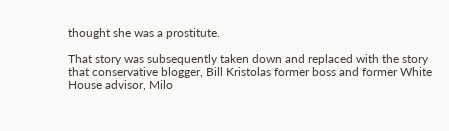thought she was a prostitute.

That story was subsequently taken down and replaced with the story that conservative blogger, Bill Kristolas former boss and former White House advisor, Milo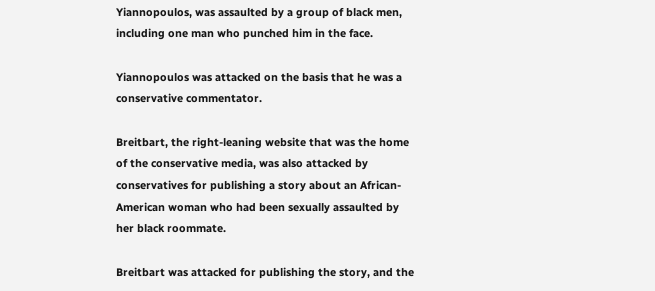Yiannopoulos, was assaulted by a group of black men, including one man who punched him in the face.

Yiannopoulos was attacked on the basis that he was a conservative commentator.

Breitbart, the right-leaning website that was the home of the conservative media, was also attacked by conservatives for publishing a story about an African-American woman who had been sexually assaulted by her black roommate.

Breitbart was attacked for publishing the story, and the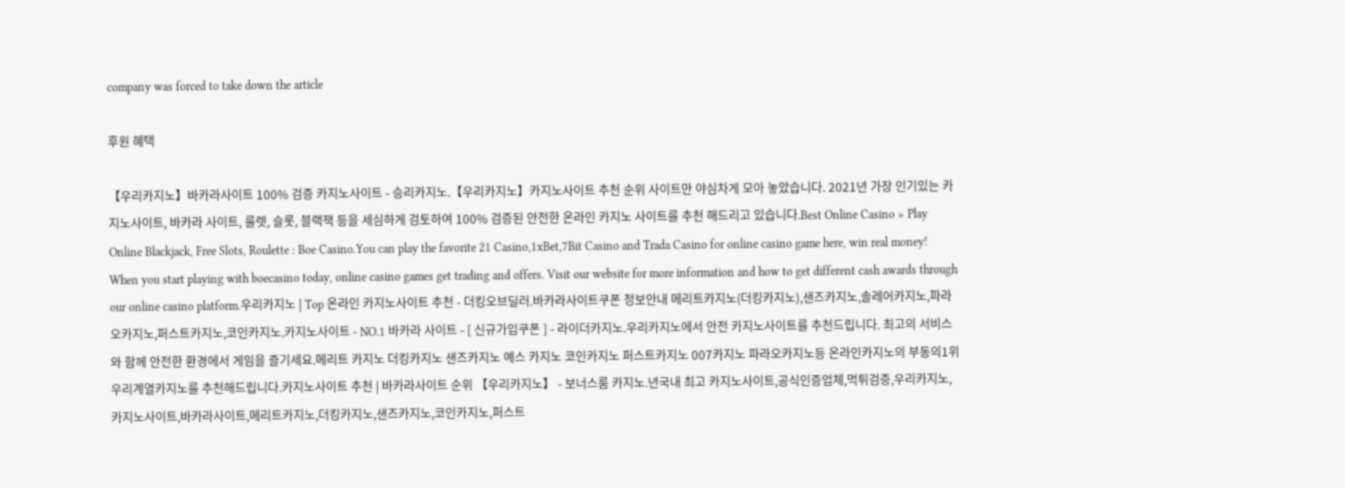company was forced to take down the article

후원 혜택

【우리카지노】바카라사이트 100% 검증 카지노사이트 - 승리카지노.【우리카지노】카지노사이트 추천 순위 사이트만 야심차게 모아 놓았습니다. 2021년 가장 인기있는 카지노사이트, 바카라 사이트, 룰렛, 슬롯, 블랙잭 등을 세심하게 검토하여 100% 검증된 안전한 온라인 카지노 사이트를 추천 해드리고 있습니다.Best Online Casino » Play Online Blackjack, Free Slots, Roulette : Boe Casino.You can play the favorite 21 Casino,1xBet,7Bit Casino and Trada Casino for online casino game here, win real money! When you start playing with boecasino today, online casino games get trading and offers. Visit our website for more information and how to get different cash awards through our online casino platform.우리카지노 | Top 온라인 카지노사이트 추천 - 더킹오브딜러.바카라사이트쿠폰 정보안내 메리트카지노(더킹카지노),샌즈카지노,솔레어카지노,파라오카지노,퍼스트카지노,코인카지노.카지노사이트 - NO.1 바카라 사이트 - [ 신규가입쿠폰 ] - 라이더카지노.우리카지노에서 안전 카지노사이트를 추천드립니다. 최고의 서비스와 함께 안전한 환경에서 게임을 즐기세요.메리트 카지노 더킹카지노 샌즈카지노 예스 카지노 코인카지노 퍼스트카지노 007카지노 파라오카지노등 온라인카지노의 부동의1위 우리계열카지노를 추천해드립니다.카지노사이트 추천 | 바카라사이트 순위 【우리카지노】 - 보너스룸 카지노.년국내 최고 카지노사이트,공식인증업체,먹튀검증,우리카지노,카지노사이트,바카라사이트,메리트카지노,더킹카지노,샌즈카지노,코인카지노,퍼스트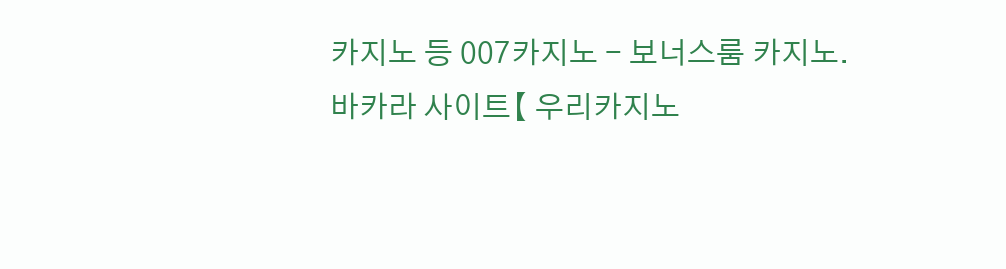카지노 등 007카지노 - 보너스룸 카지노.바카라 사이트【 우리카지노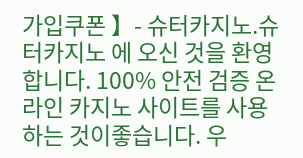가입쿠폰 】- 슈터카지노.슈터카지노 에 오신 것을 환영합니다. 100% 안전 검증 온라인 카지노 사이트를 사용하는 것이좋습니다. 우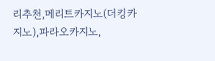리추천,메리트카지노(더킹카지노),파라오카지노,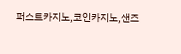퍼스트카지노,코인카지노,샌즈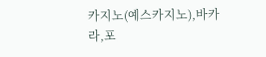카지노(예스카지노),바카라,포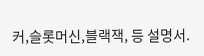커,슬롯머신,블랙잭, 등 설명서.